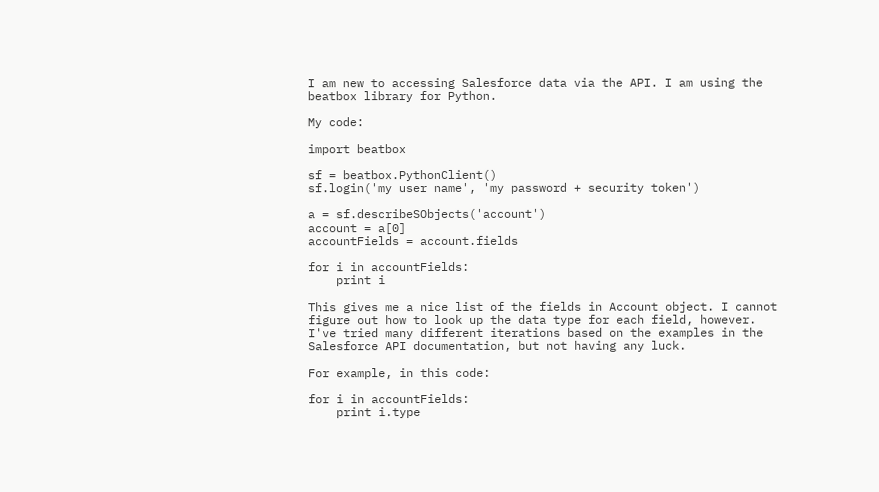I am new to accessing Salesforce data via the API. I am using the beatbox library for Python.

My code:

import beatbox

sf = beatbox.PythonClient()
sf.login('my user name', 'my password + security token')

a = sf.describeSObjects('account')
account = a[0]
accountFields = account.fields

for i in accountFields:
    print i

This gives me a nice list of the fields in Account object. I cannot figure out how to look up the data type for each field, however. I've tried many different iterations based on the examples in the Salesforce API documentation, but not having any luck.

For example, in this code:

for i in accountFields:
    print i.type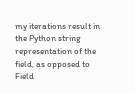my iterations result in the Python string representation of the field, as opposed to Field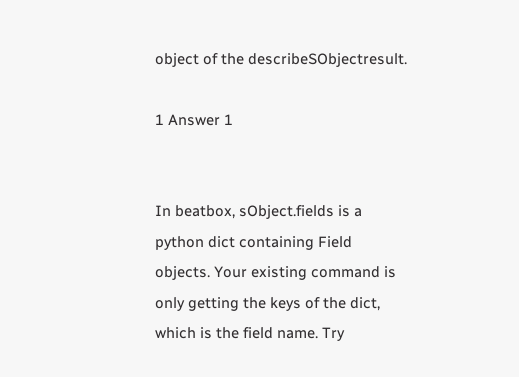object of the describeSObjectresult.

1 Answer 1


In beatbox, sObject.fields is a python dict containing Field objects. Your existing command is only getting the keys of the dict, which is the field name. Try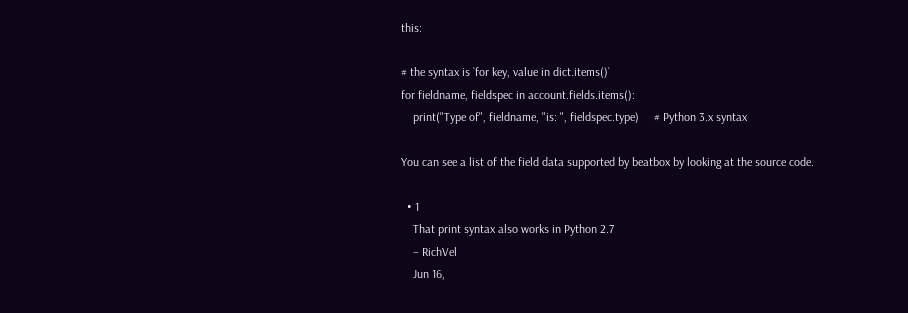this:

# the syntax is `for key, value in dict.items()`
for fieldname, fieldspec in account.fields.items():
    print("Type of", fieldname, "is: ", fieldspec.type)     # Python 3.x syntax

You can see a list of the field data supported by beatbox by looking at the source code.

  • 1
    That print syntax also works in Python 2.7
    – RichVel
    Jun 16,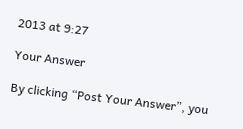2013 at 9:27

Your Answer

By clicking “Post Your Answer”, you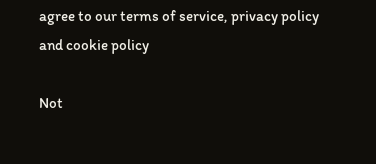agree to our terms of service, privacy policy and cookie policy

Not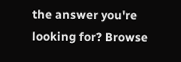the answer you're looking for? Browse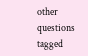other questions tagged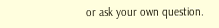or ask your own question.